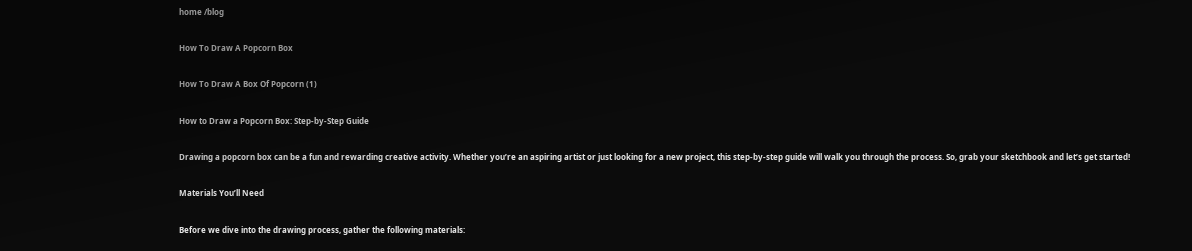home /blog

How To Draw A Popcorn Box

How To Draw A Box Of Popcorn (1)

How to Draw a Popcorn Box: Step-by-Step Guide

Drawing a popcorn box can be a fun and rewarding creative activity. Whether you’re an aspiring artist or just looking for a new project, this step-by-step guide will walk you through the process. So, grab your sketchbook and let’s get started!

Materials You’ll Need

Before we dive into the drawing process, gather the following materials: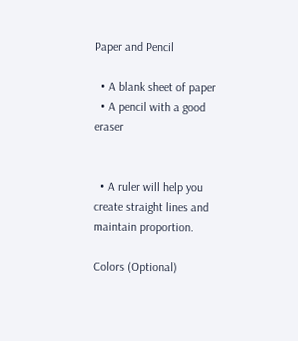Paper and Pencil

  • A blank sheet of paper
  • A pencil with a good eraser


  • A ruler will help you create straight lines and maintain proportion.

Colors (Optional)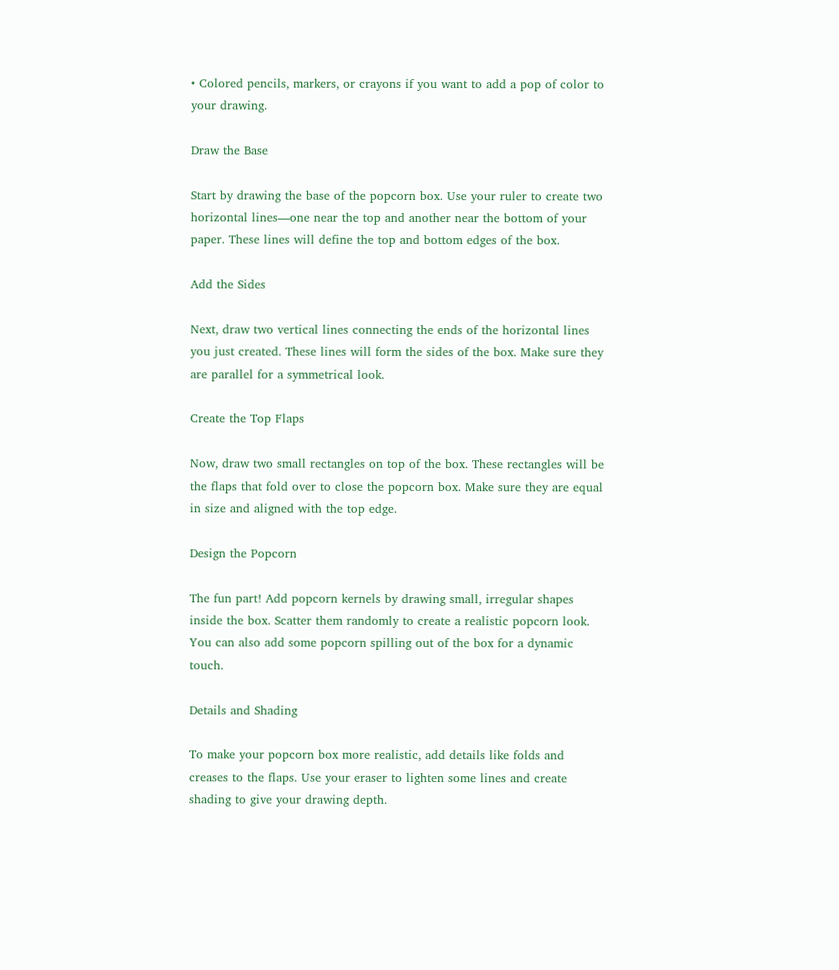• Colored pencils, markers, or crayons if you want to add a pop of color to your drawing.

Draw the Base

Start by drawing the base of the popcorn box. Use your ruler to create two horizontal lines—one near the top and another near the bottom of your paper. These lines will define the top and bottom edges of the box.

Add the Sides

Next, draw two vertical lines connecting the ends of the horizontal lines you just created. These lines will form the sides of the box. Make sure they are parallel for a symmetrical look.

Create the Top Flaps

Now, draw two small rectangles on top of the box. These rectangles will be the flaps that fold over to close the popcorn box. Make sure they are equal in size and aligned with the top edge.

Design the Popcorn

The fun part! Add popcorn kernels by drawing small, irregular shapes inside the box. Scatter them randomly to create a realistic popcorn look. You can also add some popcorn spilling out of the box for a dynamic touch.

Details and Shading

To make your popcorn box more realistic, add details like folds and creases to the flaps. Use your eraser to lighten some lines and create shading to give your drawing depth.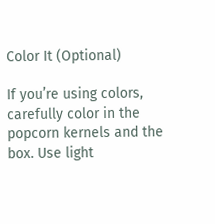Color It (Optional)

If you’re using colors, carefully color in the popcorn kernels and the box. Use light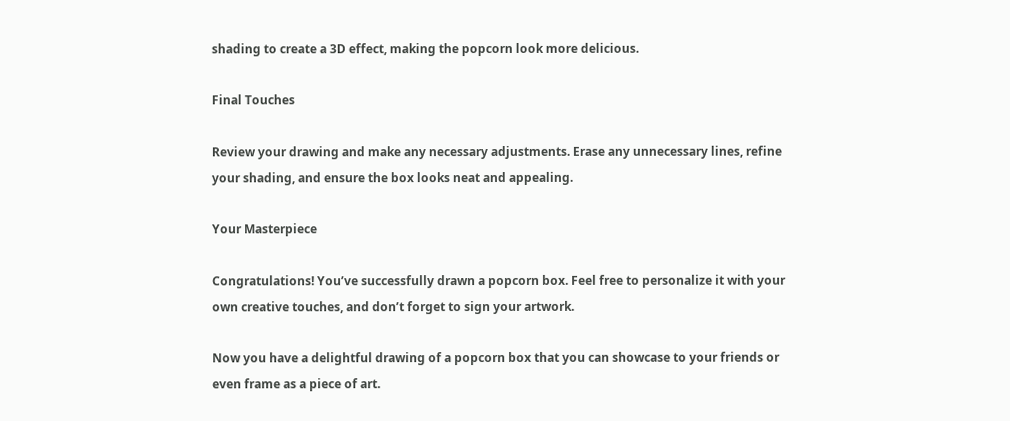shading to create a 3D effect, making the popcorn look more delicious.

Final Touches

Review your drawing and make any necessary adjustments. Erase any unnecessary lines, refine your shading, and ensure the box looks neat and appealing.

Your Masterpiece

Congratulations! You’ve successfully drawn a popcorn box. Feel free to personalize it with your own creative touches, and don’t forget to sign your artwork.

Now you have a delightful drawing of a popcorn box that you can showcase to your friends or even frame as a piece of art.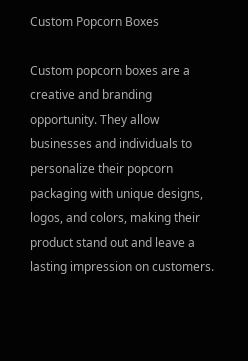Custom Popcorn Boxes

Custom popcorn boxes are a creative and branding opportunity. They allow businesses and individuals to personalize their popcorn packaging with unique designs, logos, and colors, making their product stand out and leave a lasting impression on customers.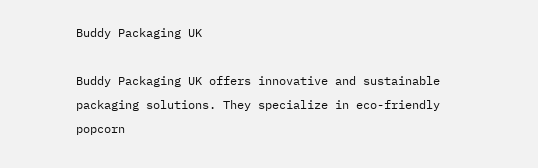Buddy Packaging UK

Buddy Packaging UK offers innovative and sustainable packaging solutions. They specialize in eco-friendly popcorn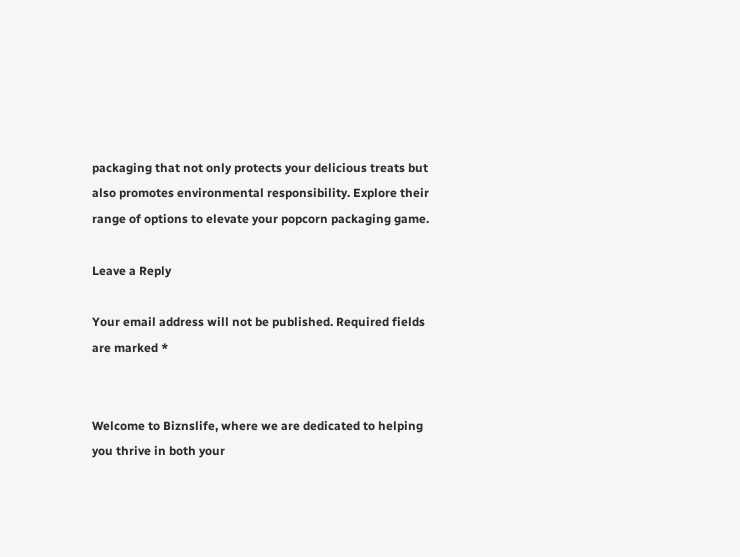packaging that not only protects your delicious treats but also promotes environmental responsibility. Explore their range of options to elevate your popcorn packaging game.

Leave a Reply

Your email address will not be published. Required fields are marked *


Welcome to Biznslife, where we are dedicated to helping you thrive in both your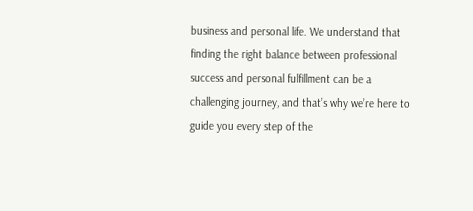business and personal life. We understand that finding the right balance between professional success and personal fulfillment can be a challenging journey, and that’s why we’re here to guide you every step of the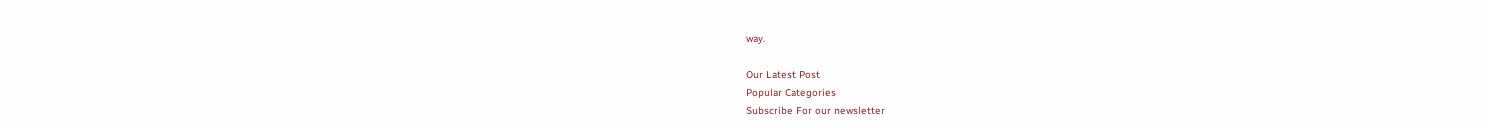way.

Our Latest Post
Popular Categories
Subscribe For our newsletter